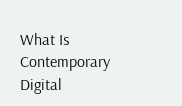What Is Contemporary Digital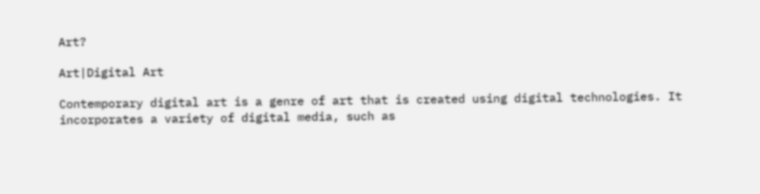Art?

Art|Digital Art

Contemporary digital art is a genre of art that is created using digital technologies. It incorporates a variety of digital media, such as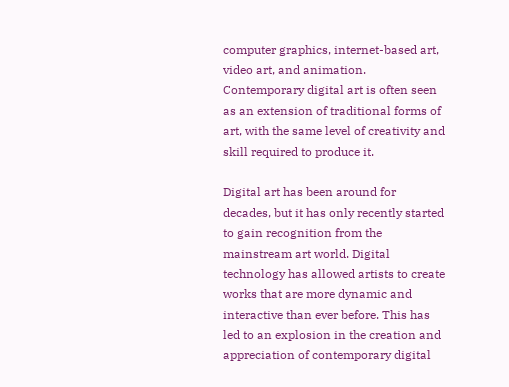computer graphics, internet-based art, video art, and animation. Contemporary digital art is often seen as an extension of traditional forms of art, with the same level of creativity and skill required to produce it.

Digital art has been around for decades, but it has only recently started to gain recognition from the mainstream art world. Digital technology has allowed artists to create works that are more dynamic and interactive than ever before. This has led to an explosion in the creation and appreciation of contemporary digital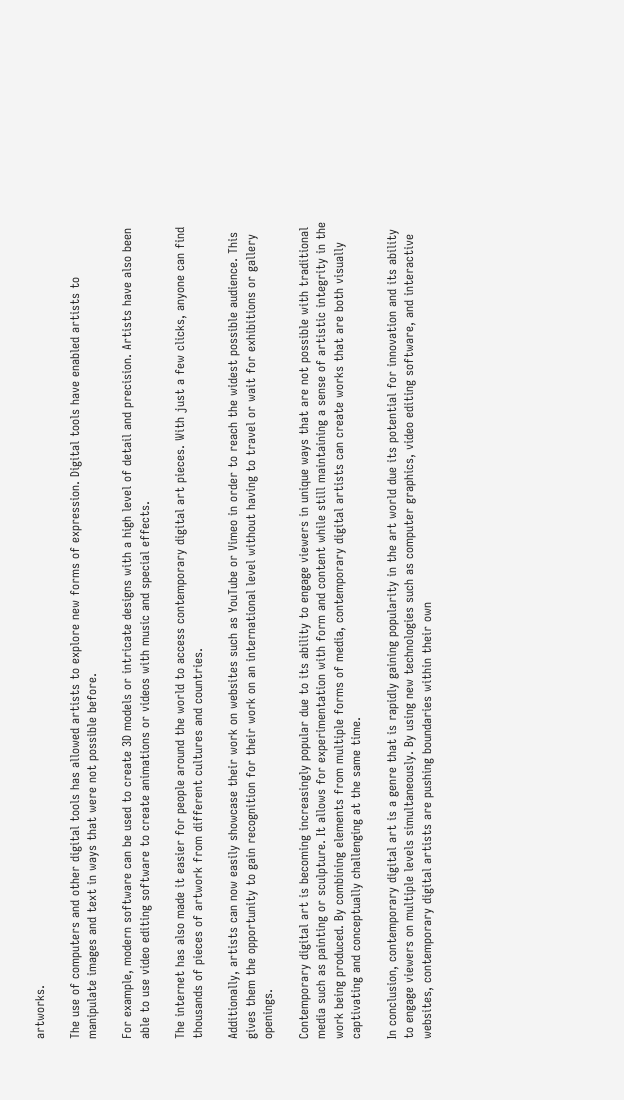artworks.

The use of computers and other digital tools has allowed artists to explore new forms of expression. Digital tools have enabled artists to manipulate images and text in ways that were not possible before.

For example, modern software can be used to create 3D models or intricate designs with a high level of detail and precision. Artists have also been able to use video editing software to create animations or videos with music and special effects.

The internet has also made it easier for people around the world to access contemporary digital art pieces. With just a few clicks, anyone can find thousands of pieces of artwork from different cultures and countries.

Additionally, artists can now easily showcase their work on websites such as YouTube or Vimeo in order to reach the widest possible audience. This gives them the opportunity to gain recognition for their work on an international level without having to travel or wait for exhibitions or gallery openings.

Contemporary digital art is becoming increasingly popular due to its ability to engage viewers in unique ways that are not possible with traditional media such as painting or sculpture. It allows for experimentation with form and content while still maintaining a sense of artistic integrity in the work being produced. By combining elements from multiple forms of media, contemporary digital artists can create works that are both visually captivating and conceptually challenging at the same time.

In conclusion, contemporary digital art is a genre that is rapidly gaining popularity in the art world due its potential for innovation and its ability to engage viewers on multiple levels simultaneously. By using new technologies such as computer graphics, video editing software, and interactive websites, contemporary digital artists are pushing boundaries within their own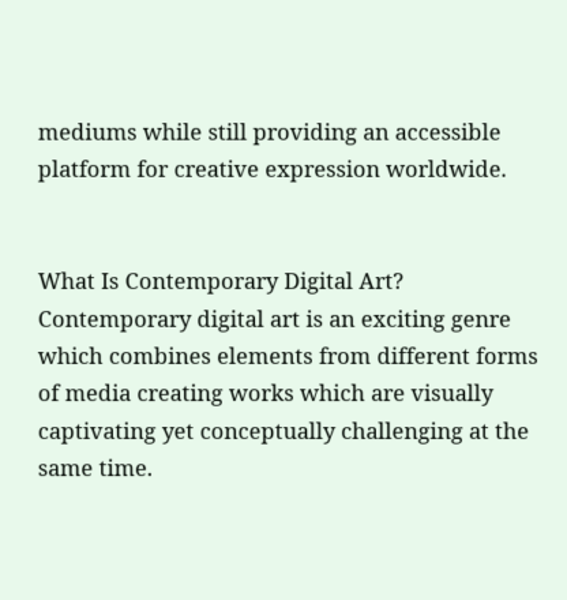mediums while still providing an accessible platform for creative expression worldwide.


What Is Contemporary Digital Art? Contemporary digital art is an exciting genre which combines elements from different forms of media creating works which are visually captivating yet conceptually challenging at the same time.